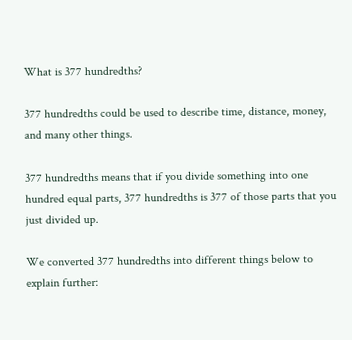What is 377 hundredths?

377 hundredths could be used to describe time, distance, money, and many other things.

377 hundredths means that if you divide something into one hundred equal parts, 377 hundredths is 377 of those parts that you just divided up.

We converted 377 hundredths into different things below to explain further: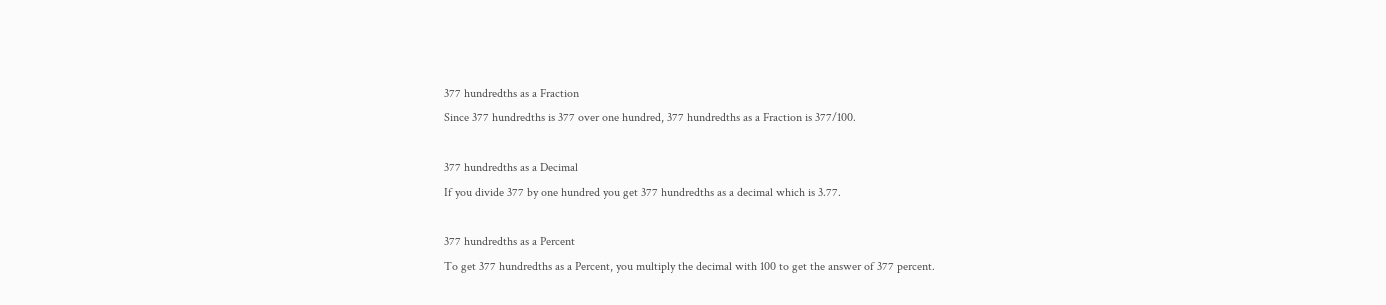377 hundredths as a Fraction
Since 377 hundredths is 377 over one hundred, 377 hundredths as a Fraction is 377/100.

377 hundredths as a Decimal
If you divide 377 by one hundred you get 377 hundredths as a decimal which is 3.77.

377 hundredths as a Percent
To get 377 hundredths as a Percent, you multiply the decimal with 100 to get the answer of 377 percent.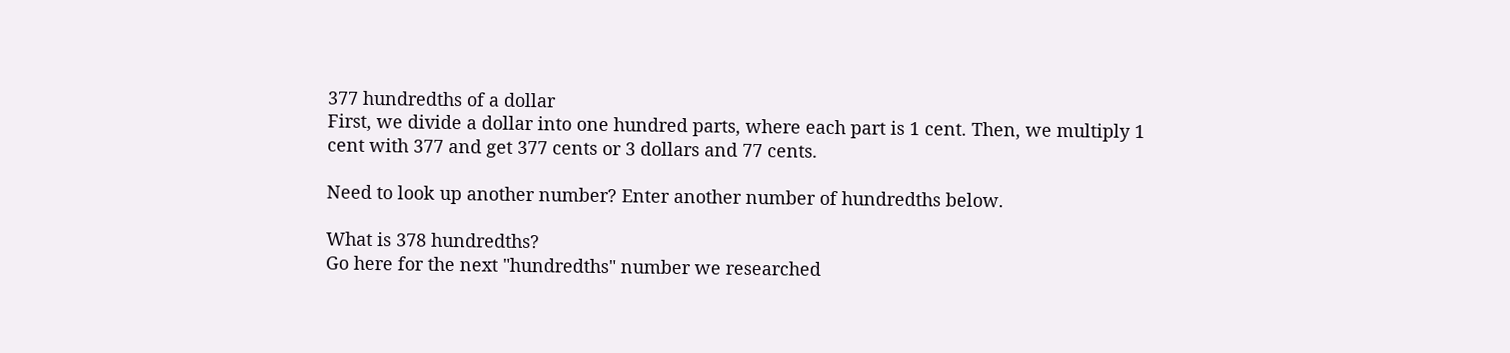377 hundredths of a dollar
First, we divide a dollar into one hundred parts, where each part is 1 cent. Then, we multiply 1 cent with 377 and get 377 cents or 3 dollars and 77 cents.

Need to look up another number? Enter another number of hundredths below.

What is 378 hundredths?
Go here for the next "hundredths" number we researched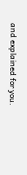and explained for you.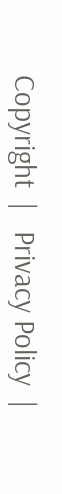Copyright  |   Privacy Policy  |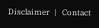Disclaimer  |   Contact